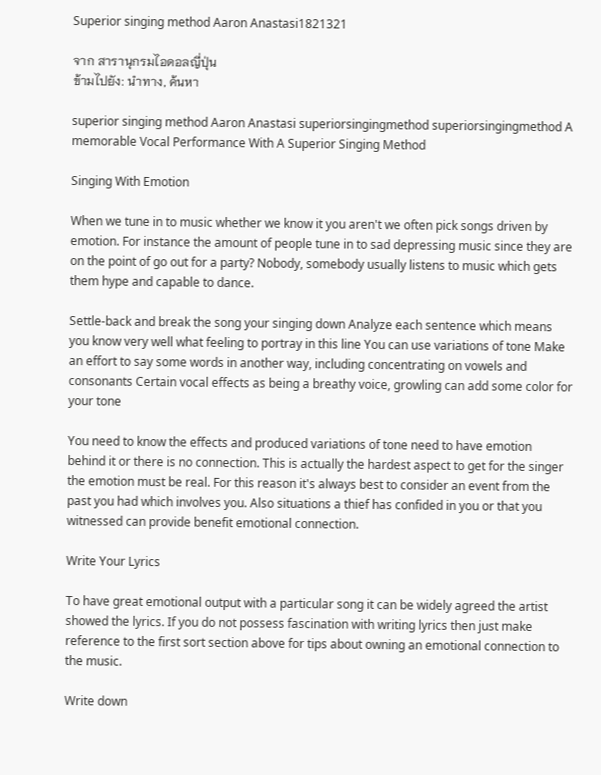Superior singing method Aaron Anastasi1821321

จาก สารานุกรมไอดอลญี่ปุ่น
ข้ามไปยัง: นำทาง, ค้นหา

superior singing method Aaron Anastasi superiorsingingmethod superiorsingingmethod A memorable Vocal Performance With A Superior Singing Method

Singing With Emotion

When we tune in to music whether we know it you aren't we often pick songs driven by emotion. For instance the amount of people tune in to sad depressing music since they are on the point of go out for a party? Nobody, somebody usually listens to music which gets them hype and capable to dance.

Settle-back and break the song your singing down Analyze each sentence which means you know very well what feeling to portray in this line You can use variations of tone Make an effort to say some words in another way, including concentrating on vowels and consonants Certain vocal effects as being a breathy voice, growling can add some color for your tone

You need to know the effects and produced variations of tone need to have emotion behind it or there is no connection. This is actually the hardest aspect to get for the singer the emotion must be real. For this reason it's always best to consider an event from the past you had which involves you. Also situations a thief has confided in you or that you witnessed can provide benefit emotional connection.

Write Your Lyrics

To have great emotional output with a particular song it can be widely agreed the artist showed the lyrics. If you do not possess fascination with writing lyrics then just make reference to the first sort section above for tips about owning an emotional connection to the music.

Write down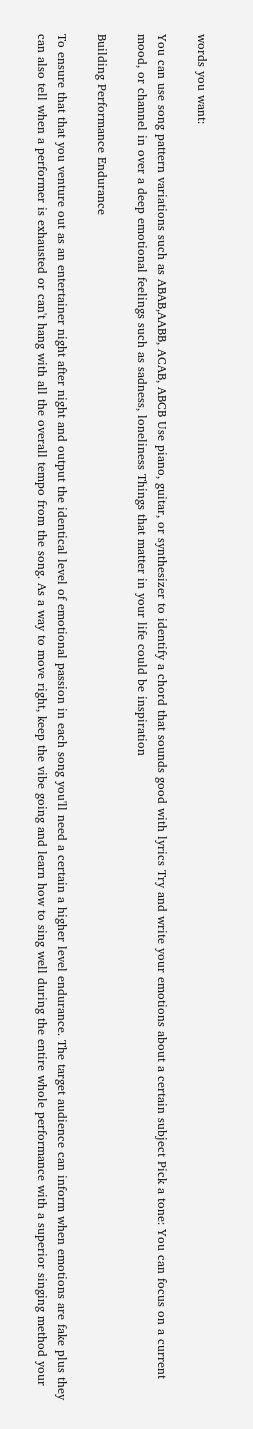words you want:

You can use song pattern variations such as ABAB,AABB, ACAB, ABCB Use piano, guitar, or synthesizer to identify a chord that sounds good with lyrics Try and write your emotions about a certain subject Pick a tone: You can focus on a current mood, or channel in over a deep emotional feelings such as sadness, loneliness Things that matter in your life could be inspiration

Building Performance Endurance

To ensure that that you venture out as an entertainer night after night and output the identical level of emotional passion in each song you'll need a certain a higher level endurance. The target audience can inform when emotions are fake plus they can also tell when a performer is exhausted or can't hang with all the overall tempo from the song. As a way to move right, keep the vibe going and learn how to sing well during the entire whole performance with a superior singing method your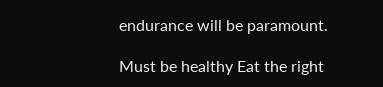endurance will be paramount.

Must be healthy Eat the right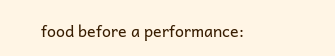food before a performance: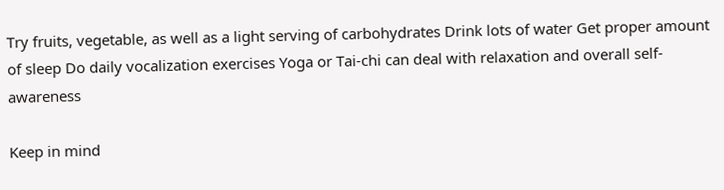Try fruits, vegetable, as well as a light serving of carbohydrates Drink lots of water Get proper amount of sleep Do daily vocalization exercises Yoga or Tai-chi can deal with relaxation and overall self-awareness

Keep in mind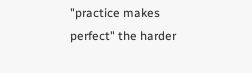"practice makes perfect" the harder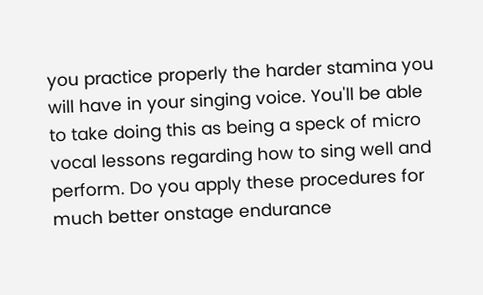you practice properly the harder stamina you will have in your singing voice. You'll be able to take doing this as being a speck of micro vocal lessons regarding how to sing well and perform. Do you apply these procedures for much better onstage endurance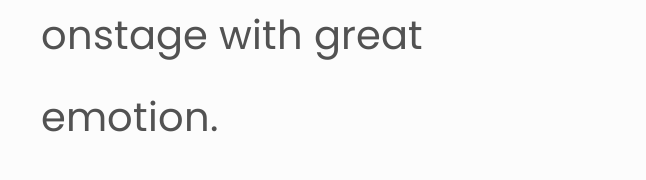onstage with great emotion.